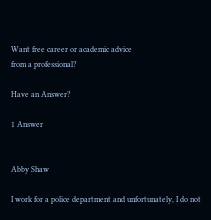Want free career or academic advice
from a professional?

Have an Answer?

1 Answer


Abby Shaw

I work for a police department and unfortunately, I do not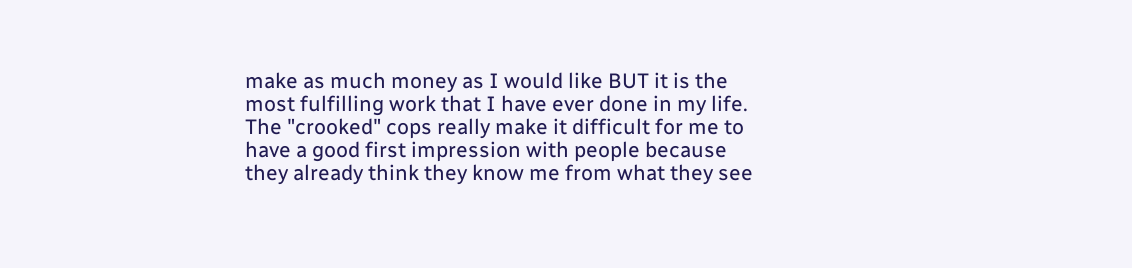make as much money as I would like BUT it is the most fulfilling work that I have ever done in my life. The "crooked" cops really make it difficult for me to have a good first impression with people because they already think they know me from what they see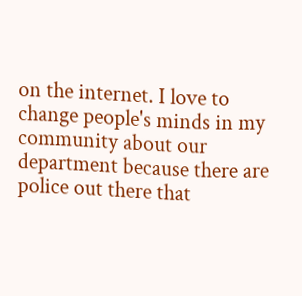on the internet. I love to change people's minds in my community about our department because there are police out there that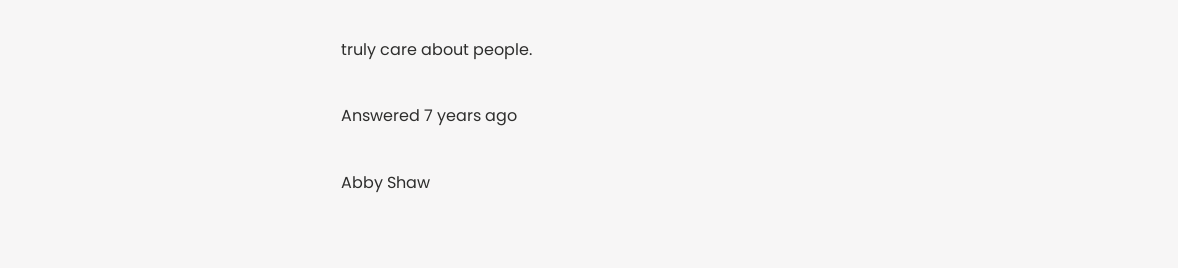truly care about people.

Answered 7 years ago

Abby Shaw